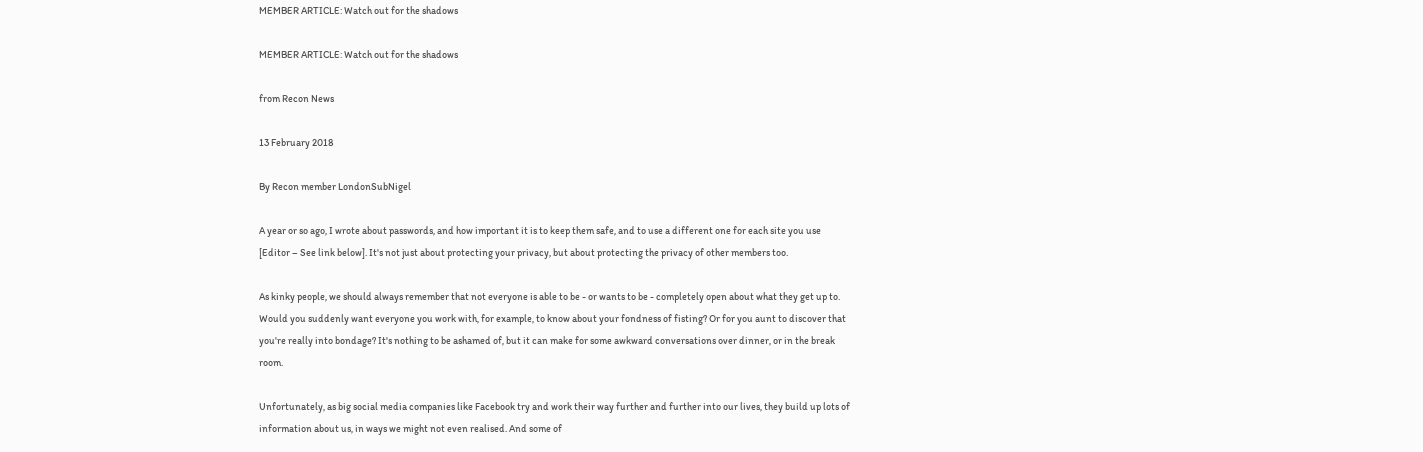MEMBER ARTICLE: Watch out for the shadows

MEMBER ARTICLE: Watch out for the shadows

from Recon News

13 February 2018

By Recon member LondonSubNigel

A year or so ago, I wrote about passwords, and how important it is to keep them safe, and to use a different one for each site you use [Editor – See link below]. It's not just about protecting your privacy, but about protecting the privacy of other members too.

As kinky people, we should always remember that not everyone is able to be - or wants to be - completely open about what they get up to. Would you suddenly want everyone you work with, for example, to know about your fondness of fisting? Or for you aunt to discover that you're really into bondage? It's nothing to be ashamed of, but it can make for some awkward conversations over dinner, or in the break room.

Unfortunately, as big social media companies like Facebook try and work their way further and further into our lives, they build up lots of information about us, in ways we might not even realised. And some of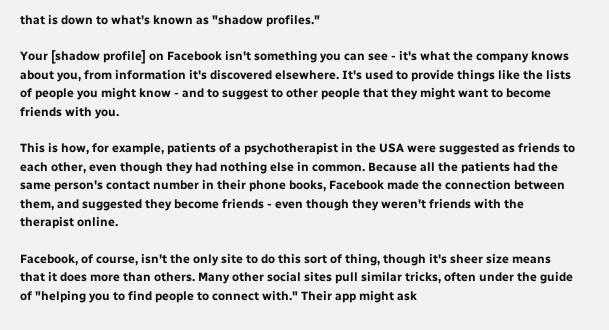that is down to what's known as "shadow profiles."

Your [shadow profile] on Facebook isn't something you can see - it's what the company knows about you, from information it's discovered elsewhere. It's used to provide things like the lists of people you might know - and to suggest to other people that they might want to become friends with you.

This is how, for example, patients of a psychotherapist in the USA were suggested as friends to each other, even though they had nothing else in common. Because all the patients had the same person's contact number in their phone books, Facebook made the connection between them, and suggested they become friends - even though they weren't friends with the therapist online.

Facebook, of course, isn't the only site to do this sort of thing, though it's sheer size means that it does more than others. Many other social sites pull similar tricks, often under the guide of "helping you to find people to connect with." Their app might ask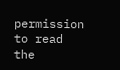permission to read the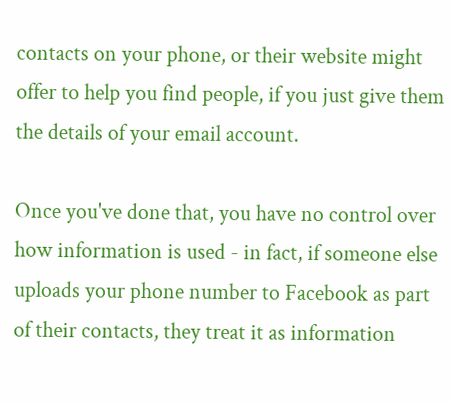contacts on your phone, or their website might offer to help you find people, if you just give them the details of your email account.

Once you've done that, you have no control over how information is used - in fact, if someone else uploads your phone number to Facebook as part of their contacts, they treat it as information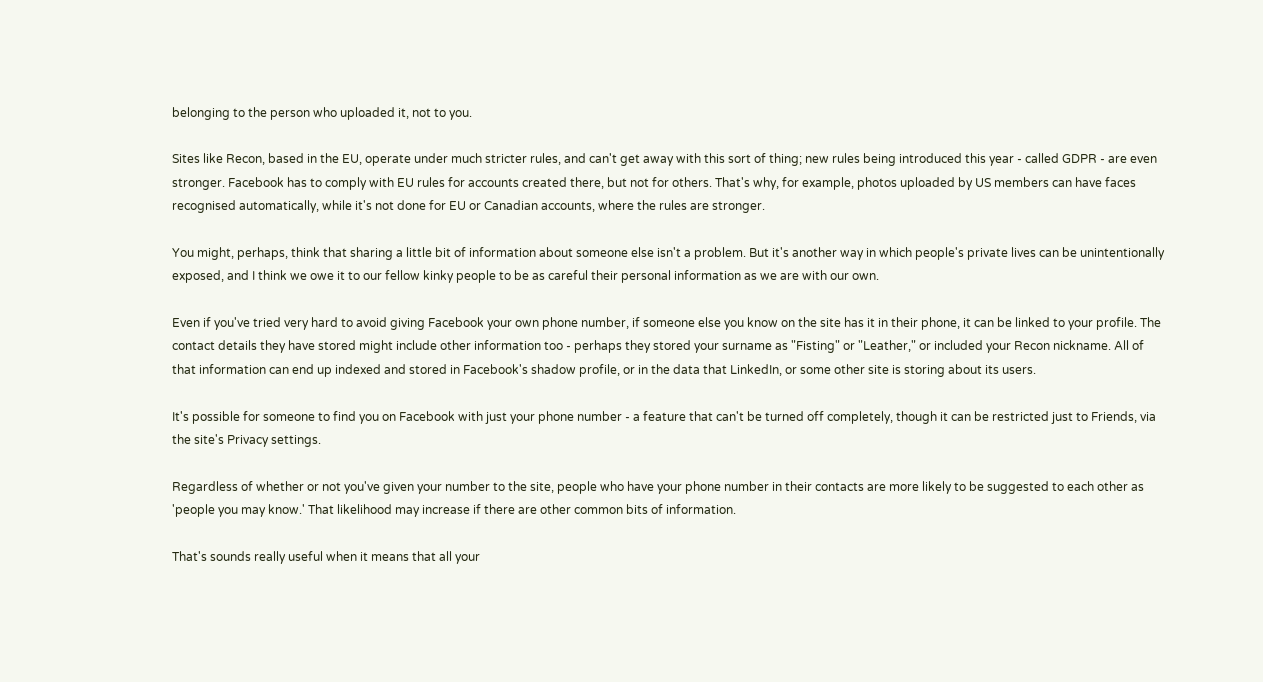belonging to the person who uploaded it, not to you.

Sites like Recon, based in the EU, operate under much stricter rules, and can't get away with this sort of thing; new rules being introduced this year - called GDPR - are even stronger. Facebook has to comply with EU rules for accounts created there, but not for others. That's why, for example, photos uploaded by US members can have faces recognised automatically, while it's not done for EU or Canadian accounts, where the rules are stronger.

You might, perhaps, think that sharing a little bit of information about someone else isn't a problem. But it's another way in which people's private lives can be unintentionally exposed, and I think we owe it to our fellow kinky people to be as careful their personal information as we are with our own.

Even if you've tried very hard to avoid giving Facebook your own phone number, if someone else you know on the site has it in their phone, it can be linked to your profile. The contact details they have stored might include other information too - perhaps they stored your surname as "Fisting" or "Leather," or included your Recon nickname. All of that information can end up indexed and stored in Facebook's shadow profile, or in the data that LinkedIn, or some other site is storing about its users.

It's possible for someone to find you on Facebook with just your phone number - a feature that can't be turned off completely, though it can be restricted just to Friends, via the site's Privacy settings.

Regardless of whether or not you've given your number to the site, people who have your phone number in their contacts are more likely to be suggested to each other as 'people you may know.' That likelihood may increase if there are other common bits of information.

That's sounds really useful when it means that all your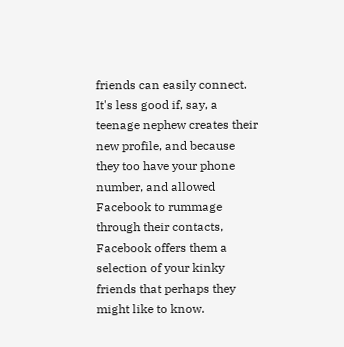friends can easily connect. It's less good if, say, a teenage nephew creates their new profile, and because they too have your phone number, and allowed Facebook to rummage through their contacts, Facebook offers them a selection of your kinky friends that perhaps they might like to know.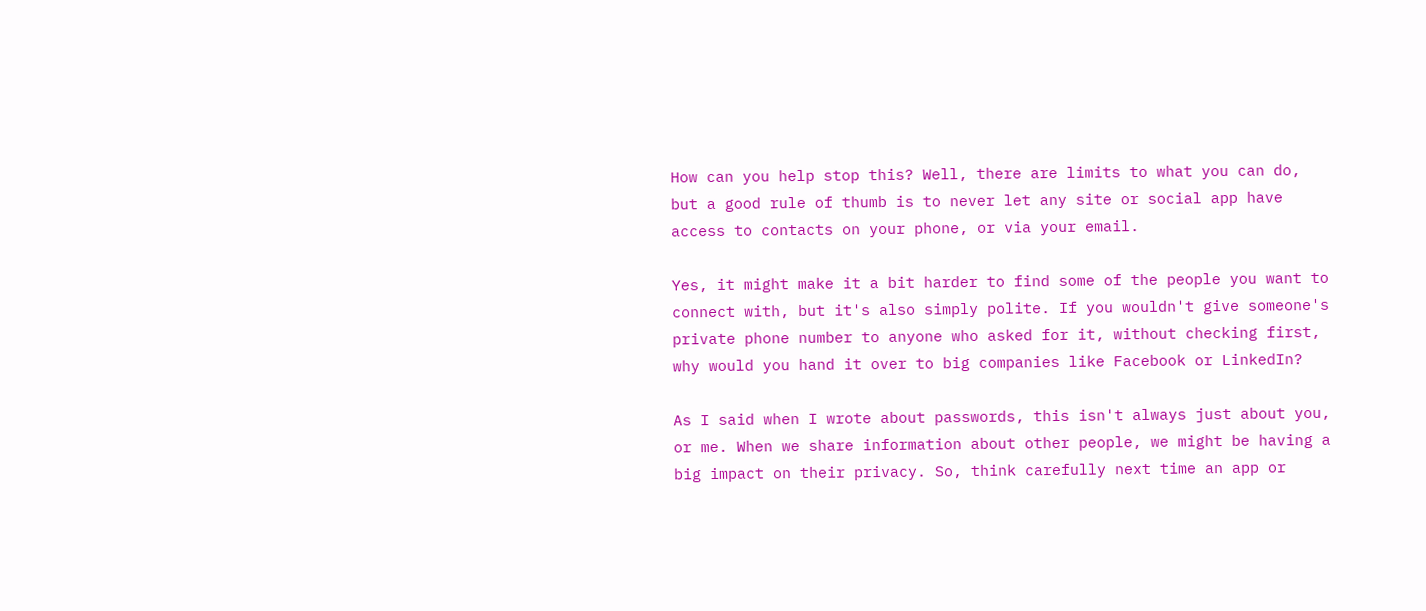How can you help stop this? Well, there are limits to what you can do, but a good rule of thumb is to never let any site or social app have access to contacts on your phone, or via your email.

Yes, it might make it a bit harder to find some of the people you want to connect with, but it's also simply polite. If you wouldn't give someone's private phone number to anyone who asked for it, without checking first, why would you hand it over to big companies like Facebook or LinkedIn?

As I said when I wrote about passwords, this isn't always just about you, or me. When we share information about other people, we might be having a big impact on their privacy. So, think carefully next time an app or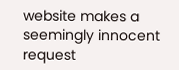website makes a seemingly innocent request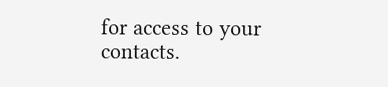for access to your contacts.